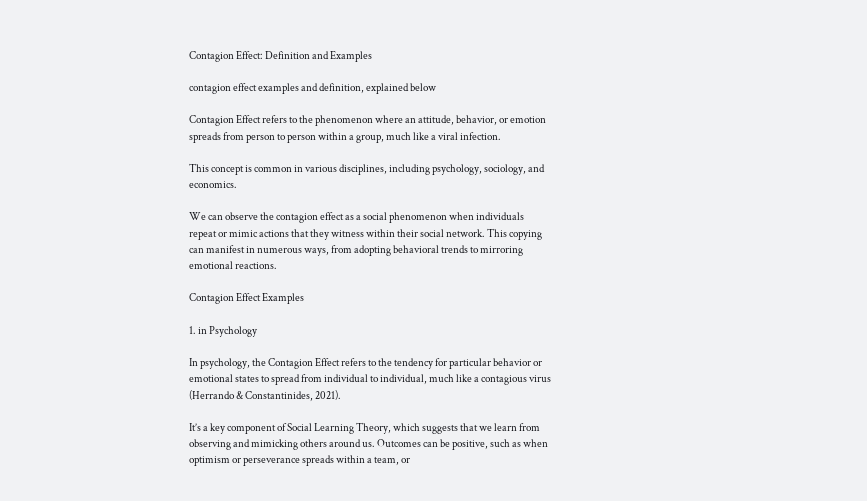Contagion Effect: Definition and Examples

contagion effect examples and definition, explained below

Contagion Effect refers to the phenomenon where an attitude, behavior, or emotion spreads from person to person within a group, much like a viral infection.

This concept is common in various disciplines, including psychology, sociology, and economics.

We can observe the contagion effect as a social phenomenon when individuals repeat or mimic actions that they witness within their social network. This copying can manifest in numerous ways, from adopting behavioral trends to mirroring emotional reactions.

Contagion Effect Examples

1. in Psychology

In psychology, the Contagion Effect refers to the tendency for particular behavior or emotional states to spread from individual to individual, much like a contagious virus (Herrando & Constantinides, 2021).

It’s a key component of Social Learning Theory, which suggests that we learn from observing and mimicking others around us. Outcomes can be positive, such as when optimism or perseverance spreads within a team, or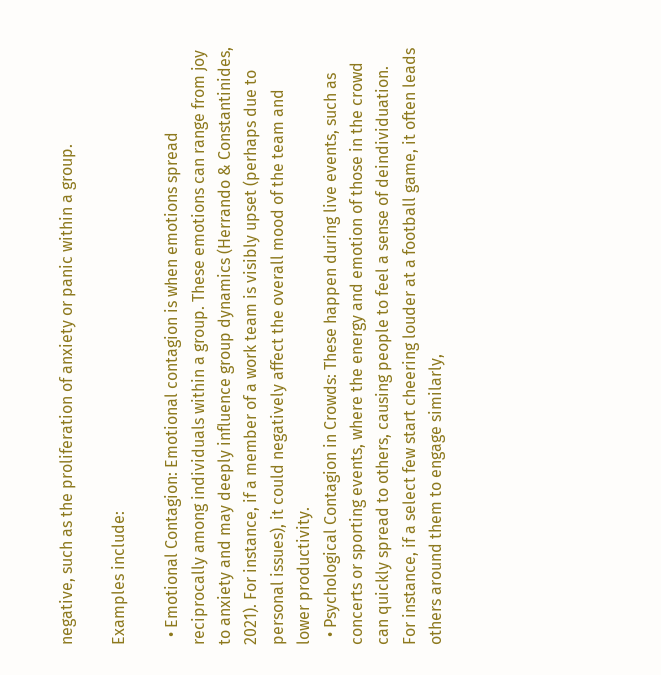negative, such as the proliferation of anxiety or panic within a group.

Examples include:

  • Emotional Contagion: Emotional contagion is when emotions spread reciprocally among individuals within a group. These emotions can range from joy to anxiety and may deeply influence group dynamics (Herrando & Constantinides, 2021). For instance, if a member of a work team is visibly upset (perhaps due to personal issues), it could negatively affect the overall mood of the team and lower productivity.
  • Psychological Contagion in Crowds: These happen during live events, such as concerts or sporting events, where the energy and emotion of those in the crowd can quickly spread to others, causing people to feel a sense of deindividuation. For instance, if a select few start cheering louder at a football game, it often leads others around them to engage similarly,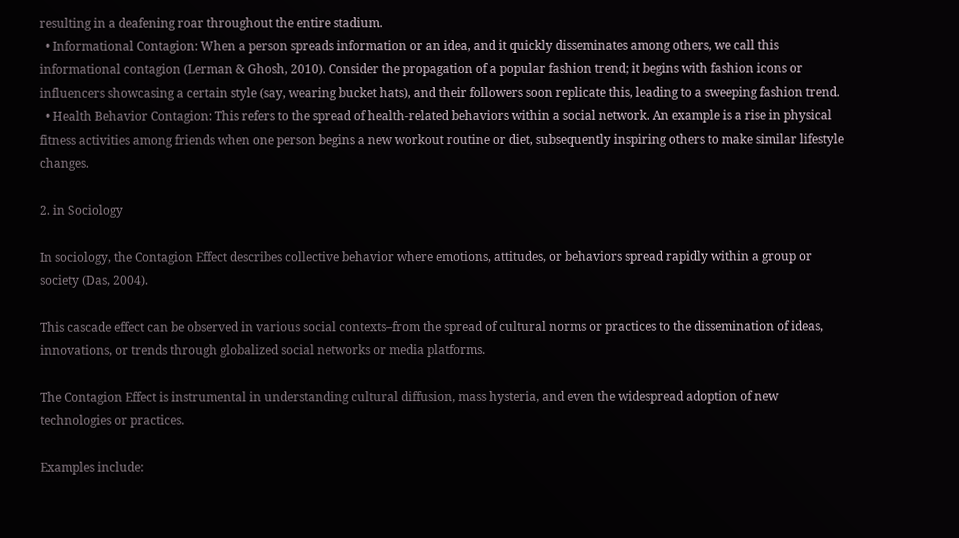resulting in a deafening roar throughout the entire stadium.
  • Informational Contagion: When a person spreads information or an idea, and it quickly disseminates among others, we call this informational contagion (Lerman & Ghosh, 2010). Consider the propagation of a popular fashion trend; it begins with fashion icons or influencers showcasing a certain style (say, wearing bucket hats), and their followers soon replicate this, leading to a sweeping fashion trend.
  • Health Behavior Contagion: This refers to the spread of health-related behaviors within a social network. An example is a rise in physical fitness activities among friends when one person begins a new workout routine or diet, subsequently inspiring others to make similar lifestyle changes.

2. in Sociology

In sociology, the Contagion Effect describes collective behavior where emotions, attitudes, or behaviors spread rapidly within a group or society (Das, 2004).

This cascade effect can be observed in various social contexts–from the spread of cultural norms or practices to the dissemination of ideas, innovations, or trends through globalized social networks or media platforms.

The Contagion Effect is instrumental in understanding cultural diffusion, mass hysteria, and even the widespread adoption of new technologies or practices.

Examples include: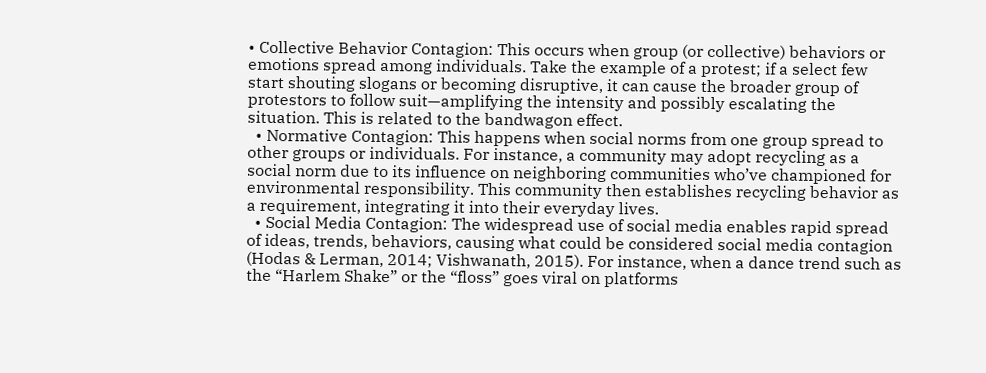• Collective Behavior Contagion: This occurs when group (or collective) behaviors or emotions spread among individuals. Take the example of a protest; if a select few start shouting slogans or becoming disruptive, it can cause the broader group of protestors to follow suit—amplifying the intensity and possibly escalating the situation. This is related to the bandwagon effect.
  • Normative Contagion: This happens when social norms from one group spread to other groups or individuals. For instance, a community may adopt recycling as a social norm due to its influence on neighboring communities who’ve championed for environmental responsibility. This community then establishes recycling behavior as a requirement, integrating it into their everyday lives.
  • Social Media Contagion: The widespread use of social media enables rapid spread of ideas, trends, behaviors, causing what could be considered social media contagion (Hodas & Lerman, 2014; Vishwanath, 2015). For instance, when a dance trend such as the “Harlem Shake” or the “floss” goes viral on platforms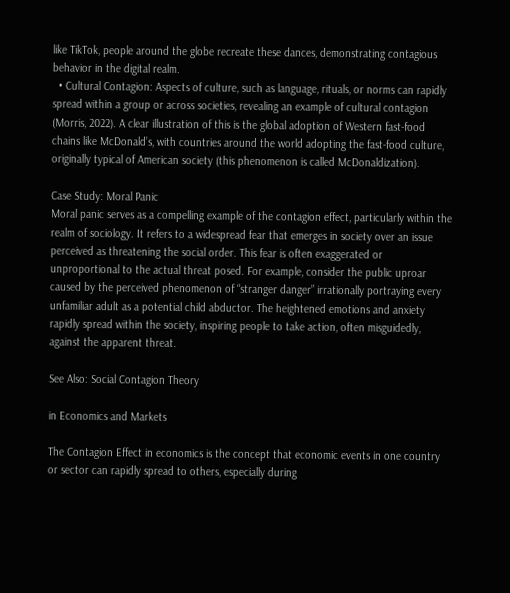like TikTok, people around the globe recreate these dances, demonstrating contagious behavior in the digital realm.
  • Cultural Contagion: Aspects of culture, such as language, rituals, or norms can rapidly spread within a group or across societies, revealing an example of cultural contagion (Morris, 2022). A clear illustration of this is the global adoption of Western fast-food chains like McDonald’s, with countries around the world adopting the fast-food culture, originally typical of American society (this phenomenon is called McDonaldization).

Case Study: Moral Panic
Moral panic serves as a compelling example of the contagion effect, particularly within the realm of sociology. It refers to a widespread fear that emerges in society over an issue perceived as threatening the social order. This fear is often exaggerated or unproportional to the actual threat posed. For example, consider the public uproar caused by the perceived phenomenon of “stranger danger” irrationally portraying every unfamiliar adult as a potential child abductor. The heightened emotions and anxiety rapidly spread within the society, inspiring people to take action, often misguidedly, against the apparent threat.

See Also: Social Contagion Theory

in Economics and Markets

The Contagion Effect in economics is the concept that economic events in one country or sector can rapidly spread to others, especially during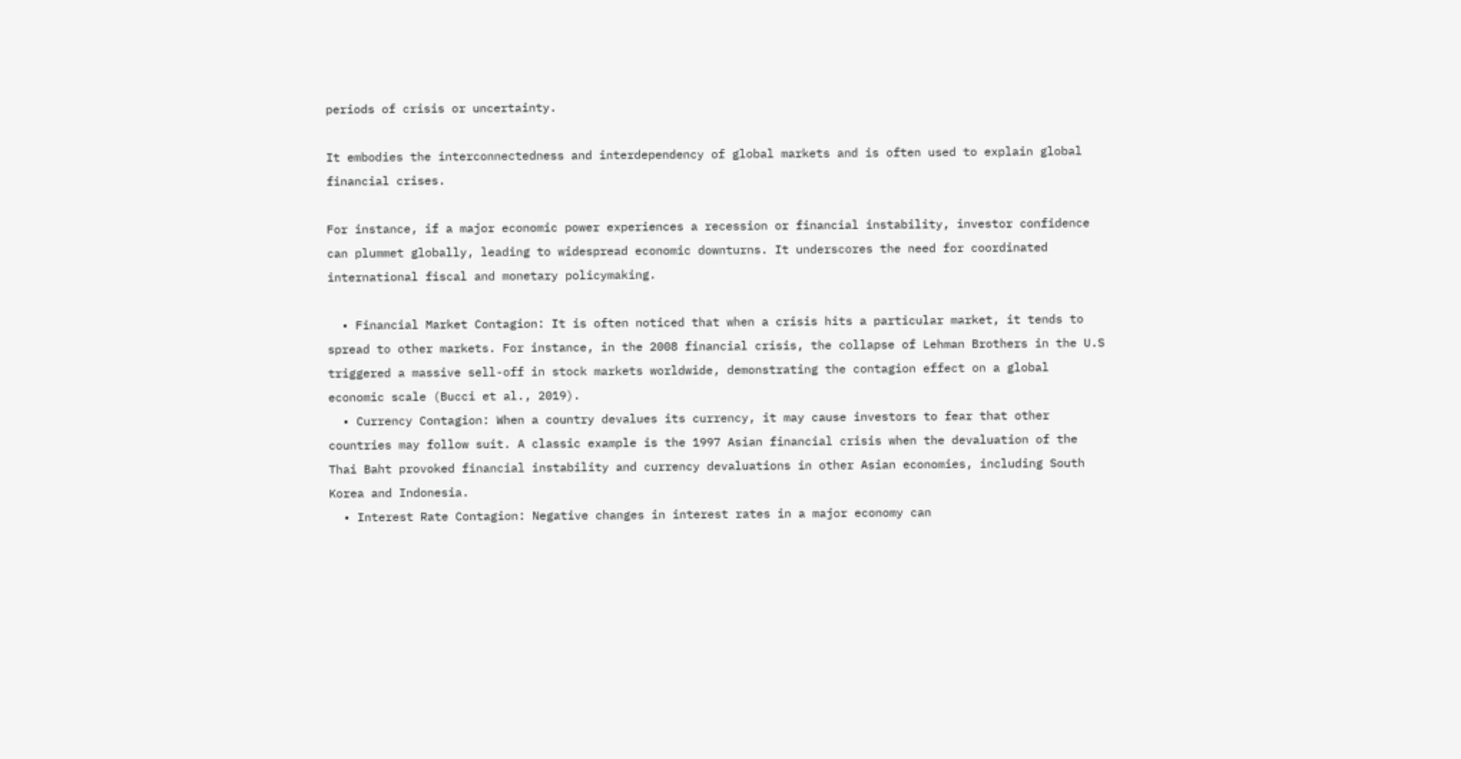periods of crisis or uncertainty.

It embodies the interconnectedness and interdependency of global markets and is often used to explain global financial crises.

For instance, if a major economic power experiences a recession or financial instability, investor confidence can plummet globally, leading to widespread economic downturns. It underscores the need for coordinated international fiscal and monetary policymaking.

  • Financial Market Contagion: It is often noticed that when a crisis hits a particular market, it tends to spread to other markets. For instance, in the 2008 financial crisis, the collapse of Lehman Brothers in the U.S triggered a massive sell-off in stock markets worldwide, demonstrating the contagion effect on a global economic scale (Bucci et al., 2019).
  • Currency Contagion: When a country devalues its currency, it may cause investors to fear that other countries may follow suit. A classic example is the 1997 Asian financial crisis when the devaluation of the Thai Baht provoked financial instability and currency devaluations in other Asian economies, including South Korea and Indonesia.
  • Interest Rate Contagion: Negative changes in interest rates in a major economy can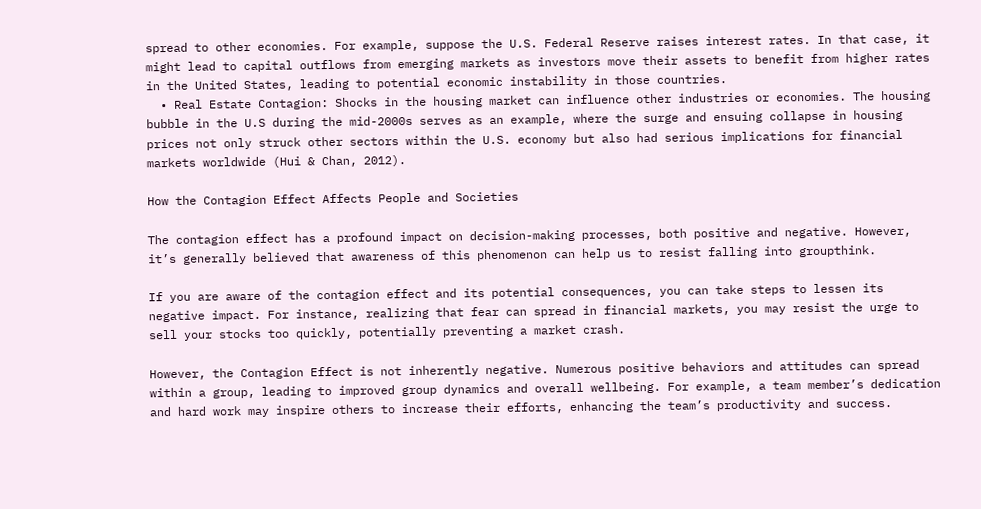spread to other economies. For example, suppose the U.S. Federal Reserve raises interest rates. In that case, it might lead to capital outflows from emerging markets as investors move their assets to benefit from higher rates in the United States, leading to potential economic instability in those countries.
  • Real Estate Contagion: Shocks in the housing market can influence other industries or economies. The housing bubble in the U.S during the mid-2000s serves as an example, where the surge and ensuing collapse in housing prices not only struck other sectors within the U.S. economy but also had serious implications for financial markets worldwide (Hui & Chan, 2012).

How the Contagion Effect Affects People and Societies

The contagion effect has a profound impact on decision-making processes, both positive and negative. However, it’s generally believed that awareness of this phenomenon can help us to resist falling into groupthink.

If you are aware of the contagion effect and its potential consequences, you can take steps to lessen its negative impact. For instance, realizing that fear can spread in financial markets, you may resist the urge to sell your stocks too quickly, potentially preventing a market crash.

However, the Contagion Effect is not inherently negative. Numerous positive behaviors and attitudes can spread within a group, leading to improved group dynamics and overall wellbeing. For example, a team member’s dedication and hard work may inspire others to increase their efforts, enhancing the team’s productivity and success.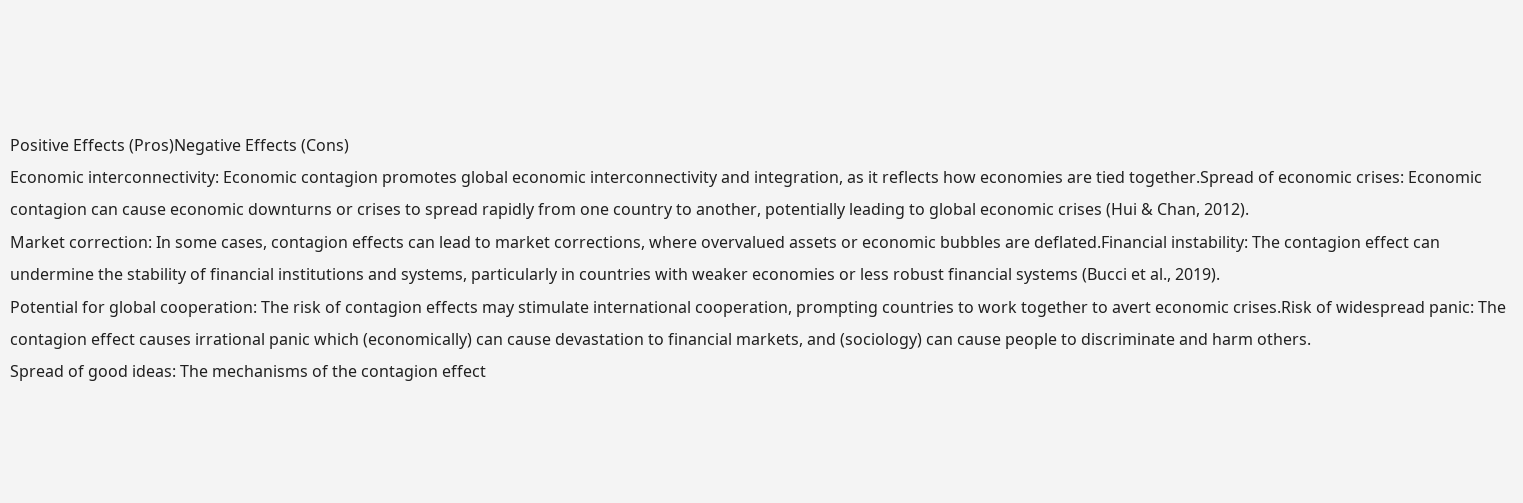Positive Effects (Pros)Negative Effects (Cons)
Economic interconnectivity: Economic contagion promotes global economic interconnectivity and integration, as it reflects how economies are tied together.Spread of economic crises: Economic contagion can cause economic downturns or crises to spread rapidly from one country to another, potentially leading to global economic crises (Hui & Chan, 2012).
Market correction: In some cases, contagion effects can lead to market corrections, where overvalued assets or economic bubbles are deflated.Financial instability: The contagion effect can undermine the stability of financial institutions and systems, particularly in countries with weaker economies or less robust financial systems (Bucci et al., 2019).
Potential for global cooperation: The risk of contagion effects may stimulate international cooperation, prompting countries to work together to avert economic crises.Risk of widespread panic: The contagion effect causes irrational panic which (economically) can cause devastation to financial markets, and (sociology) can cause people to discriminate and harm others.
Spread of good ideas: The mechanisms of the contagion effect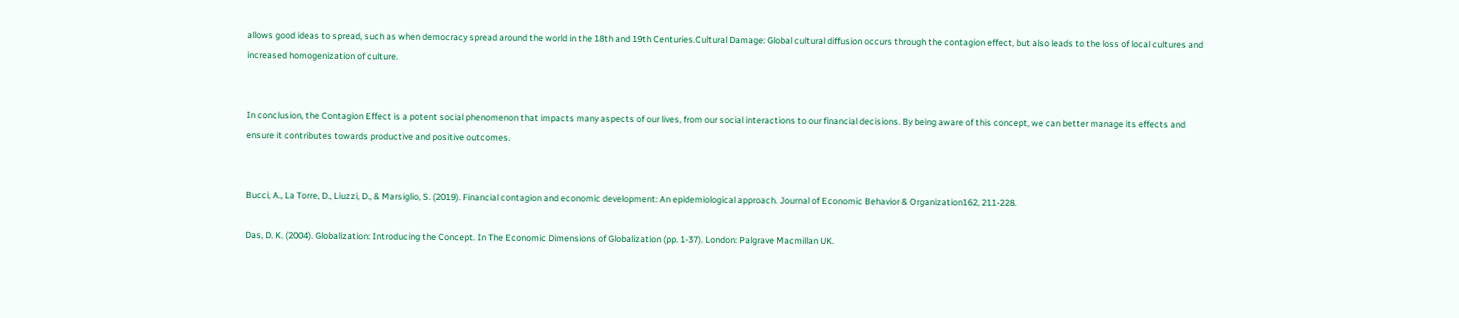allows good ideas to spread, such as when democracy spread around the world in the 18th and 19th Centuries.Cultural Damage: Global cultural diffusion occurs through the contagion effect, but also leads to the loss of local cultures and increased homogenization of culture.


In conclusion, the Contagion Effect is a potent social phenomenon that impacts many aspects of our lives, from our social interactions to our financial decisions. By being aware of this concept, we can better manage its effects and ensure it contributes towards productive and positive outcomes.


Bucci, A., La Torre, D., Liuzzi, D., & Marsiglio, S. (2019). Financial contagion and economic development: An epidemiological approach. Journal of Economic Behavior & Organization162, 211-228.

Das, D. K. (2004). Globalization: Introducing the Concept. In The Economic Dimensions of Globalization (pp. 1-37). London: Palgrave Macmillan UK.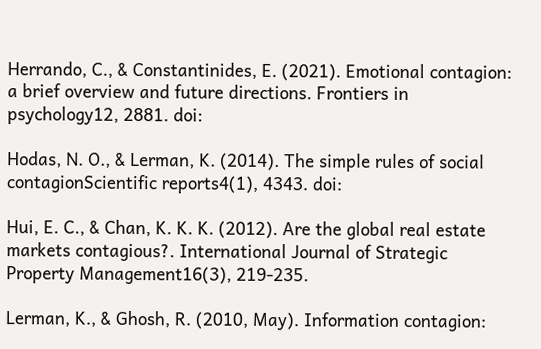Herrando, C., & Constantinides, E. (2021). Emotional contagion: a brief overview and future directions. Frontiers in psychology12, 2881. doi:

Hodas, N. O., & Lerman, K. (2014). The simple rules of social contagionScientific reports4(1), 4343. doi:

Hui, E. C., & Chan, K. K. K. (2012). Are the global real estate markets contagious?. International Journal of Strategic Property Management16(3), 219-235.

Lerman, K., & Ghosh, R. (2010, May). Information contagion: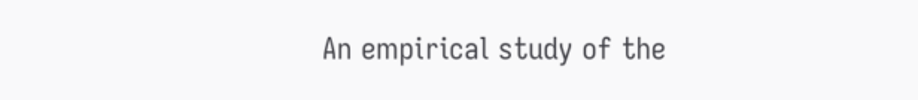An empirical study of the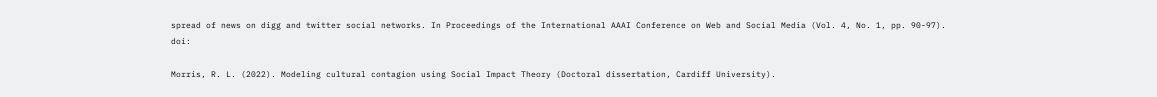spread of news on digg and twitter social networks. In Proceedings of the International AAAI Conference on Web and Social Media (Vol. 4, No. 1, pp. 90-97). doi:

Morris, R. L. (2022). Modeling cultural contagion using Social Impact Theory (Doctoral dissertation, Cardiff University).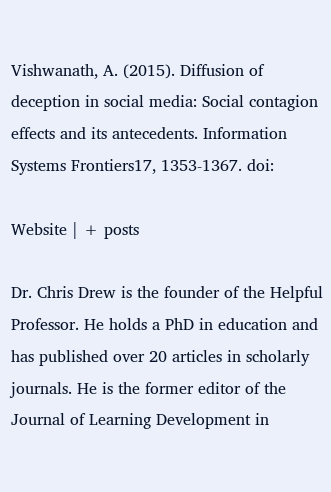Vishwanath, A. (2015). Diffusion of deception in social media: Social contagion effects and its antecedents. Information Systems Frontiers17, 1353-1367. doi:

Website | + posts

Dr. Chris Drew is the founder of the Helpful Professor. He holds a PhD in education and has published over 20 articles in scholarly journals. He is the former editor of the Journal of Learning Development in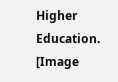Higher Education. [Image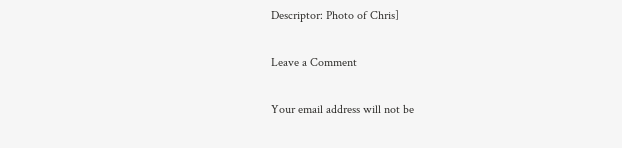Descriptor: Photo of Chris]

Leave a Comment

Your email address will not be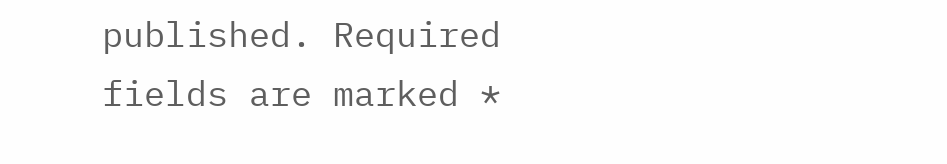published. Required fields are marked *